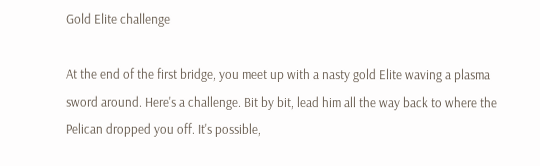Gold Elite challenge

At the end of the first bridge, you meet up with a nasty gold Elite waving a plasma sword around. Here's a challenge. Bit by bit, lead him all the way back to where the Pelican dropped you off. It's possible,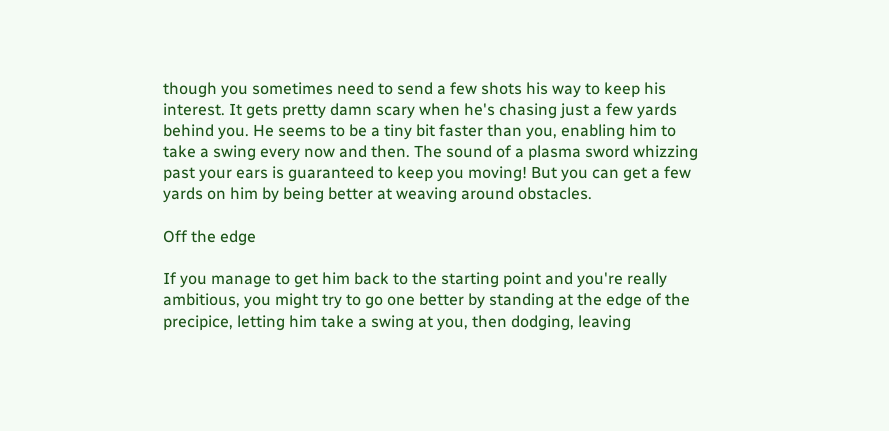though you sometimes need to send a few shots his way to keep his interest. It gets pretty damn scary when he's chasing just a few yards behind you. He seems to be a tiny bit faster than you, enabling him to take a swing every now and then. The sound of a plasma sword whizzing past your ears is guaranteed to keep you moving! But you can get a few yards on him by being better at weaving around obstacles.

Off the edge

If you manage to get him back to the starting point and you're really ambitious, you might try to go one better by standing at the edge of the precipice, letting him take a swing at you, then dodging, leaving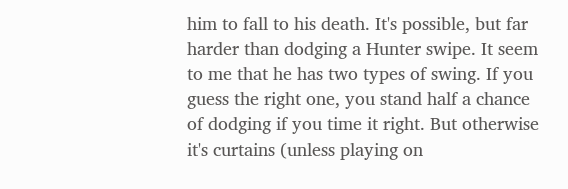him to fall to his death. It's possible, but far harder than dodging a Hunter swipe. It seem to me that he has two types of swing. If you guess the right one, you stand half a chance of dodging if you time it right. But otherwise it's curtains (unless playing on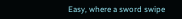Easy, where a sword swipe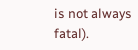is not always fatal).